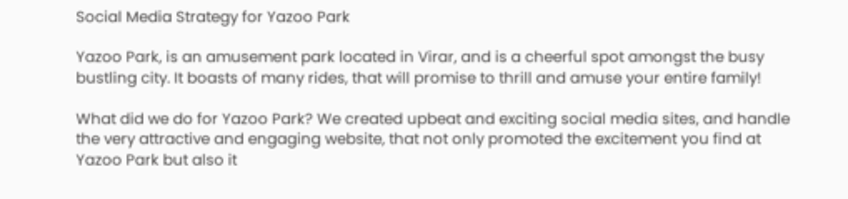Social Media Strategy for Yazoo Park

Yazoo Park, is an amusement park located in Virar, and is a cheerful spot amongst the busy bustling city. It boasts of many rides, that will promise to thrill and amuse your entire family!

What did we do for Yazoo Park? We created upbeat and exciting social media sites, and handle the very attractive and engaging website, that not only promoted the excitement you find at Yazoo Park but also it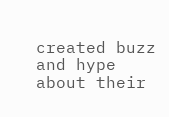created buzz and hype about their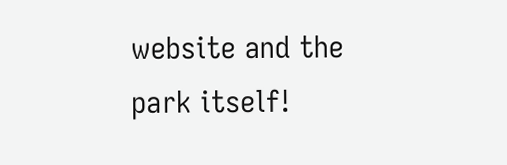website and the park itself!